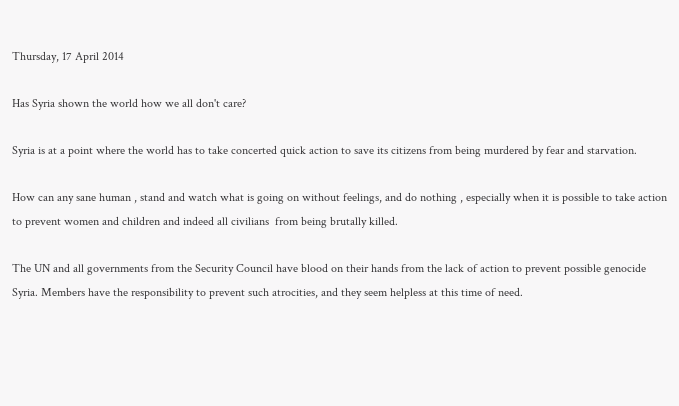Thursday, 17 April 2014

Has Syria shown the world how we all don't care?

Syria is at a point where the world has to take concerted quick action to save its citizens from being murdered by fear and starvation.

How can any sane human , stand and watch what is going on without feelings, and do nothing , especially when it is possible to take action to prevent women and children and indeed all civilians  from being brutally killed.

The UN and all governments from the Security Council have blood on their hands from the lack of action to prevent possible genocide Syria. Members have the responsibility to prevent such atrocities, and they seem helpless at this time of need.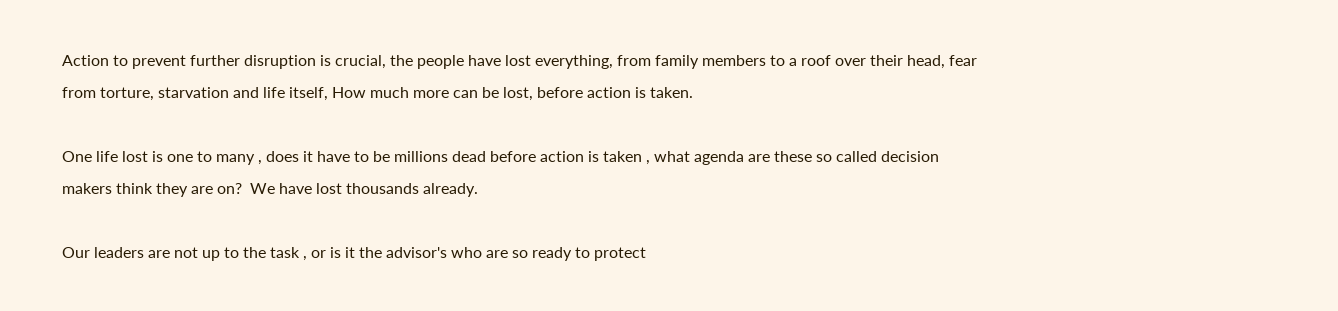Action to prevent further disruption is crucial, the people have lost everything, from family members to a roof over their head, fear from torture, starvation and life itself, How much more can be lost, before action is taken.

One life lost is one to many , does it have to be millions dead before action is taken , what agenda are these so called decision makers think they are on?  We have lost thousands already.

Our leaders are not up to the task , or is it the advisor's who are so ready to protect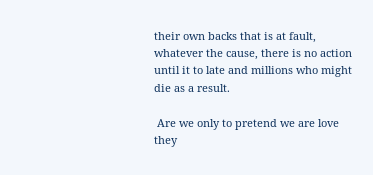their own backs that is at fault, whatever the cause, there is no action until it to late and millions who might die as a result.

 Are we only to pretend we are love they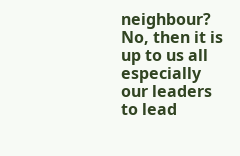neighbour?  No, then it is up to us all especially our leaders to lead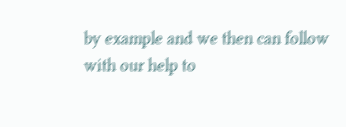by example and we then can follow with our help to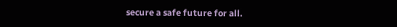secure a safe future for all.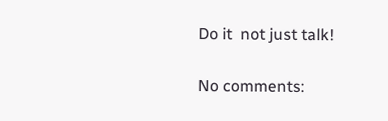Do it  not just talk!

No comments: